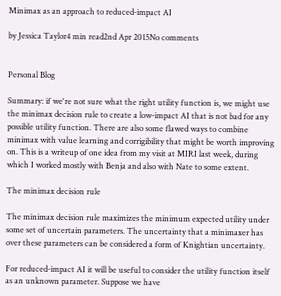Minimax as an approach to reduced-impact AI

by Jessica Taylor4 min read2nd Apr 2015No comments


Personal Blog

Summary: if we're not sure what the right utility function is, we might use the minimax decision rule to create a low-impact AI that is not bad for any possible utility function. There are also some flawed ways to combine minimax with value learning and corrigibility that might be worth improving on. This is a writeup of one idea from my visit at MIRI last week, during which I worked mostly with Benja and also with Nate to some extent.

The minimax decision rule

The minimax decision rule maximizes the minimum expected utility under some set of uncertain parameters. The uncertainty that a minimaxer has over these parameters can be considered a form of Knightian uncertainty.

For reduced-impact AI it will be useful to consider the utility function itself as an unknown parameter. Suppose we have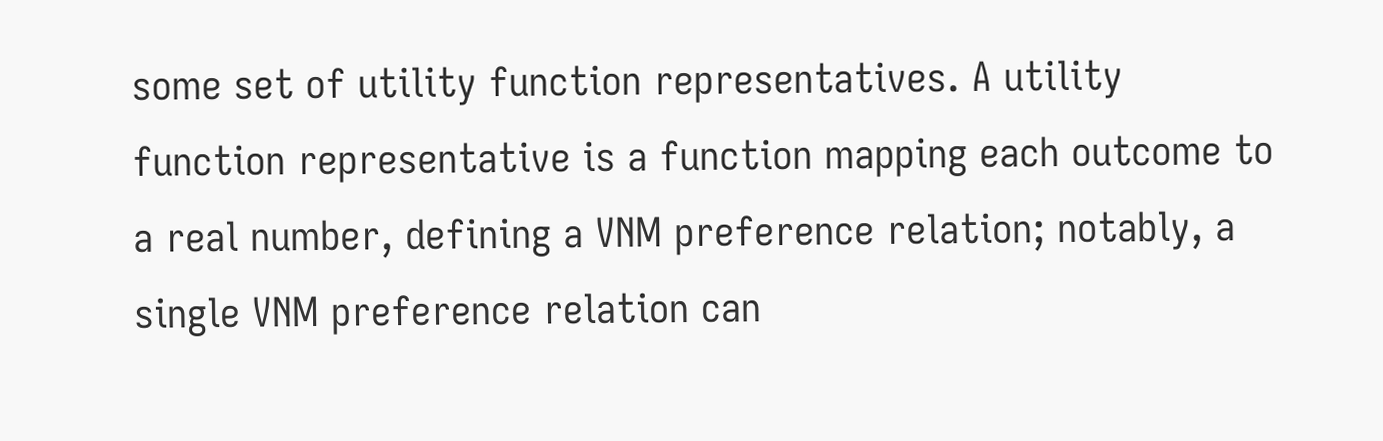some set of utility function representatives. A utility function representative is a function mapping each outcome to a real number, defining a VNM preference relation; notably, a single VNM preference relation can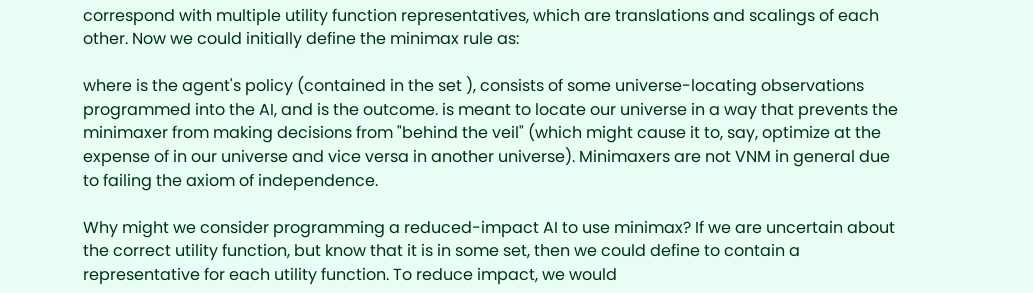correspond with multiple utility function representatives, which are translations and scalings of each other. Now we could initially define the minimax rule as:

where is the agent's policy (contained in the set ), consists of some universe-locating observations programmed into the AI, and is the outcome. is meant to locate our universe in a way that prevents the minimaxer from making decisions from "behind the veil" (which might cause it to, say, optimize at the expense of in our universe and vice versa in another universe). Minimaxers are not VNM in general due to failing the axiom of independence.

Why might we consider programming a reduced-impact AI to use minimax? If we are uncertain about the correct utility function, but know that it is in some set, then we could define to contain a representative for each utility function. To reduce impact, we would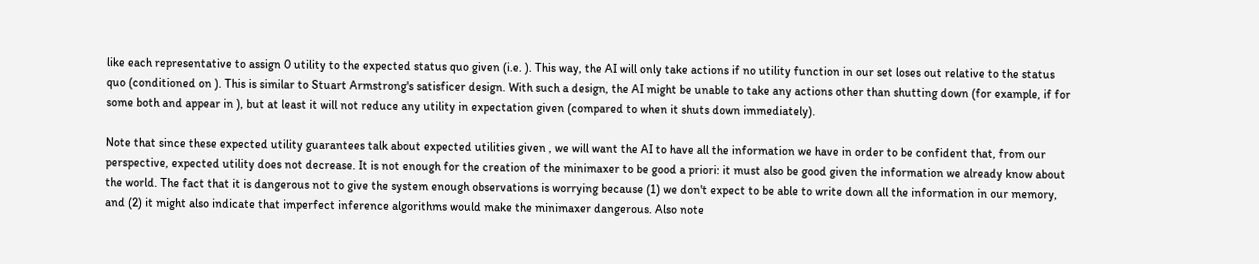like each representative to assign 0 utility to the expected status quo given (i.e. ). This way, the AI will only take actions if no utility function in our set loses out relative to the status quo (conditioned on ). This is similar to Stuart Armstrong's satisficer design. With such a design, the AI might be unable to take any actions other than shutting down (for example, if for some both and appear in ), but at least it will not reduce any utility in expectation given (compared to when it shuts down immediately).

Note that since these expected utility guarantees talk about expected utilities given , we will want the AI to have all the information we have in order to be confident that, from our perspective, expected utility does not decrease. It is not enough for the creation of the minimaxer to be good a priori: it must also be good given the information we already know about the world. The fact that it is dangerous not to give the system enough observations is worrying because (1) we don't expect to be able to write down all the information in our memory, and (2) it might also indicate that imperfect inference algorithms would make the minimaxer dangerous. Also note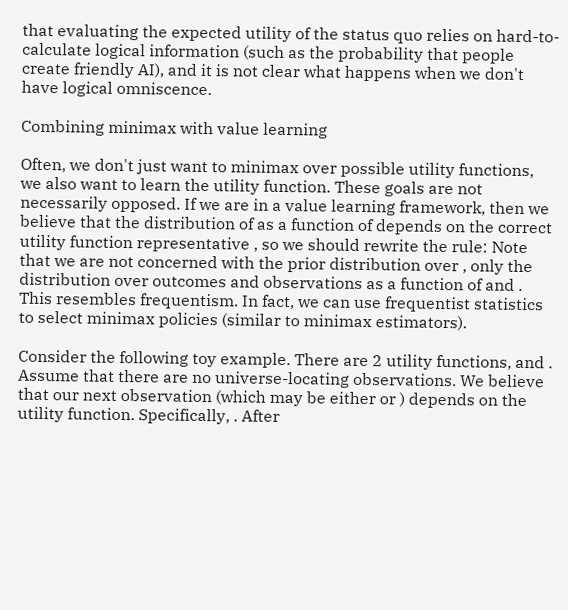that evaluating the expected utility of the status quo relies on hard-to-calculate logical information (such as the probability that people create friendly AI), and it is not clear what happens when we don't have logical omniscence.

Combining minimax with value learning

Often, we don't just want to minimax over possible utility functions, we also want to learn the utility function. These goals are not necessarily opposed. If we are in a value learning framework, then we believe that the distribution of as a function of depends on the correct utility function representative , so we should rewrite the rule: Note that we are not concerned with the prior distribution over , only the distribution over outcomes and observations as a function of and . This resembles frequentism. In fact, we can use frequentist statistics to select minimax policies (similar to minimax estimators).

Consider the following toy example. There are 2 utility functions, and . Assume that there are no universe-locating observations. We believe that our next observation (which may be either or ) depends on the utility function. Specifically, . After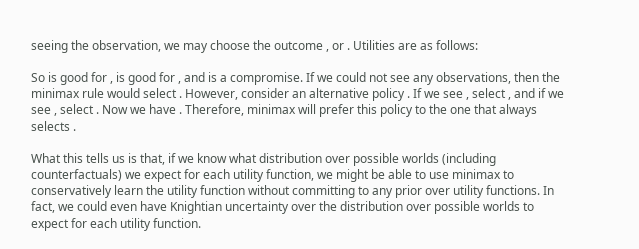seeing the observation, we may choose the outcome , or . Utilities are as follows:

So is good for , is good for , and is a compromise. If we could not see any observations, then the minimax rule would select . However, consider an alternative policy . If we see , select , and if we see , select . Now we have . Therefore, minimax will prefer this policy to the one that always selects .

What this tells us is that, if we know what distribution over possible worlds (including counterfactuals) we expect for each utility function, we might be able to use minimax to conservatively learn the utility function without committing to any prior over utility functions. In fact, we could even have Knightian uncertainty over the distribution over possible worlds to expect for each utility function.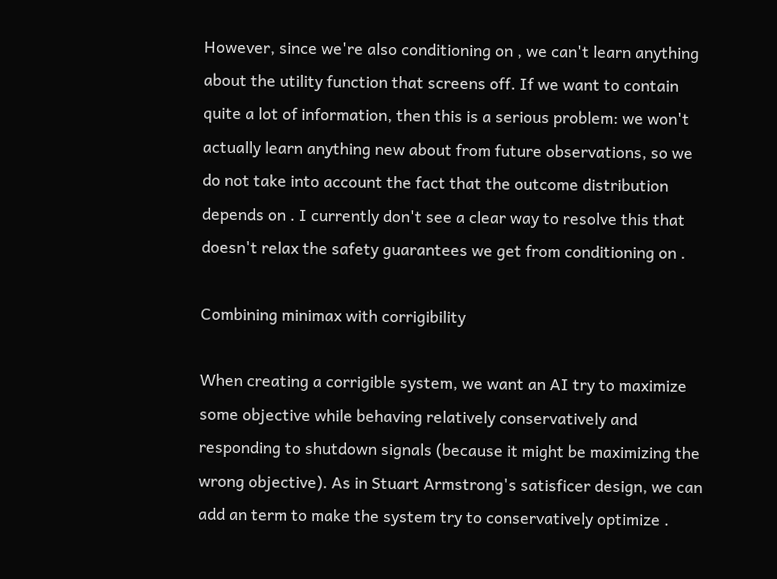However, since we're also conditioning on , we can't learn anything about the utility function that screens off. If we want to contain quite a lot of information, then this is a serious problem: we won't actually learn anything new about from future observations, so we do not take into account the fact that the outcome distribution depends on . I currently don't see a clear way to resolve this that doesn't relax the safety guarantees we get from conditioning on .

Combining minimax with corrigibility

When creating a corrigible system, we want an AI try to maximize some objective while behaving relatively conservatively and responding to shutdown signals (because it might be maximizing the wrong objective). As in Stuart Armstrong's satisficer design, we can add an term to make the system try to conservatively optimize .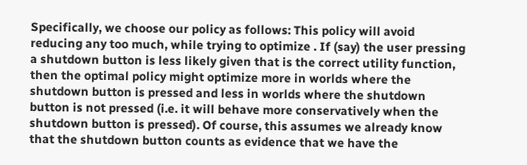Specifically, we choose our policy as follows: This policy will avoid reducing any too much, while trying to optimize . If (say) the user pressing a shutdown button is less likely given that is the correct utility function, then the optimal policy might optimize more in worlds where the shutdown button is pressed and less in worlds where the shutdown button is not pressed (i.e. it will behave more conservatively when the shutdown button is pressed). Of course, this assumes we already know that the shutdown button counts as evidence that we have the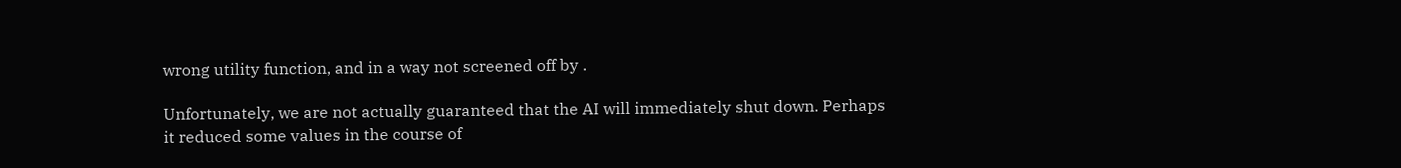wrong utility function, and in a way not screened off by .

Unfortunately, we are not actually guaranteed that the AI will immediately shut down. Perhaps it reduced some values in the course of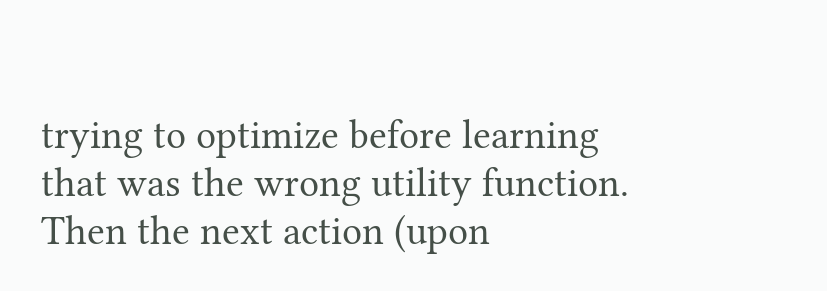trying to optimize before learning that was the wrong utility function. Then the next action (upon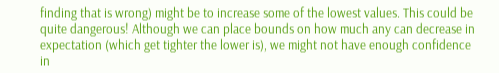finding that is wrong) might be to increase some of the lowest values. This could be quite dangerous! Although we can place bounds on how much any can decrease in expectation (which get tighter the lower is), we might not have enough confidence in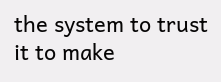the system to trust it to make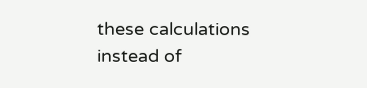these calculations instead of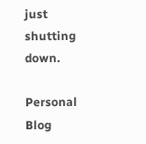just shutting down.

Personal Blog